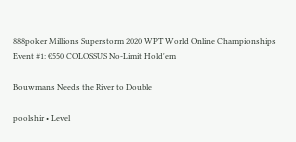888poker Millions Superstorm 2020 WPT World Online Championships
Event #1: €550 COLOSSUS No-Limit Hold'em

Bouwmans Needs the River to Double

poolshir • Level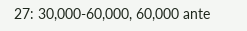27: 30,000-60,000, 60,000 ante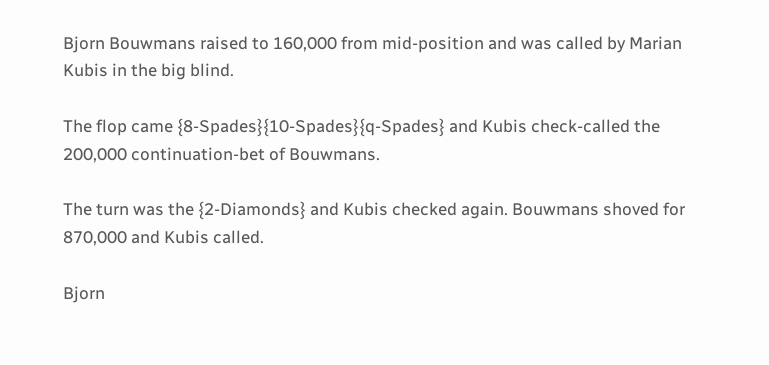Bjorn Bouwmans raised to 160,000 from mid-position and was called by Marian Kubis in the big blind.

The flop came {8-Spades}{10-Spades}{q-Spades} and Kubis check-called the 200,000 continuation-bet of Bouwmans.

The turn was the {2-Diamonds} and Kubis checked again. Bouwmans shoved for 870,000 and Kubis called.

Bjorn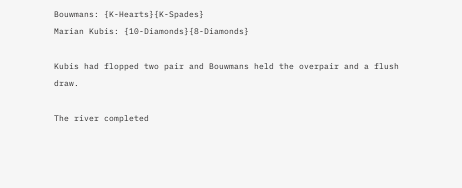Bouwmans: {K-Hearts}{K-Spades}
Marian Kubis: {10-Diamonds}{8-Diamonds}

Kubis had flopped two pair and Bouwmans held the overpair and a flush draw.

The river completed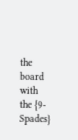the board with the {9-Spades}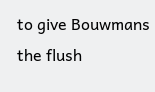to give Bouwmans the flush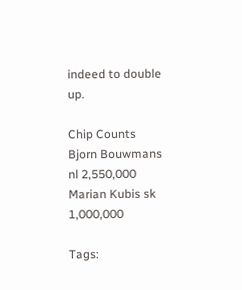indeed to double up.

Chip Counts
Bjorn Bouwmans nl 2,550,000
Marian Kubis sk 1,000,000

Tags: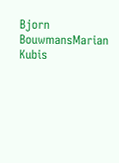Bjorn BouwmansMarian Kubis